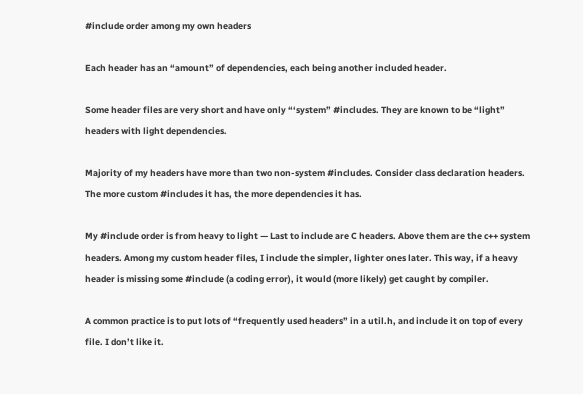#include order among my own headers

Each header has an “amount” of dependencies, each being another included header.

Some header files are very short and have only “‘system” #includes. They are known to be “light” headers with light dependencies.

Majority of my headers have more than two non-system #includes. Consider class declaration headers. The more custom #includes it has, the more dependencies it has.

My #include order is from heavy to light — Last to include are C headers. Above them are the c++ system headers. Among my custom header files, I include the simpler, lighter ones later. This way, if a heavy header is missing some #include (a coding error), it would (more likely) get caught by compiler.

A common practice is to put lots of “frequently used headers” in a util.h, and include it on top of every file. I don’t like it.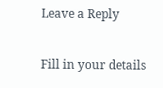Leave a Reply

Fill in your details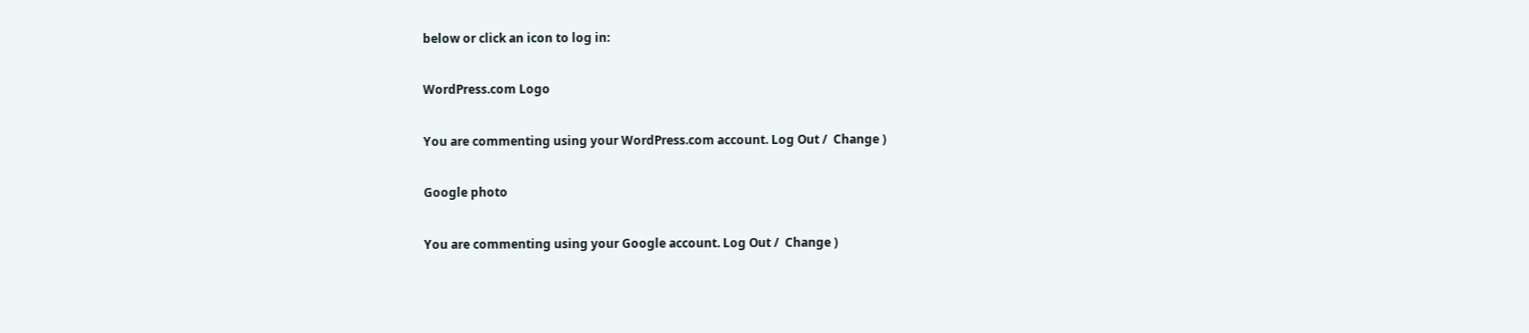below or click an icon to log in:

WordPress.com Logo

You are commenting using your WordPress.com account. Log Out /  Change )

Google photo

You are commenting using your Google account. Log Out /  Change )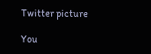Twitter picture

You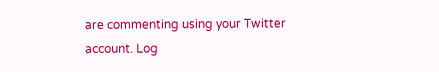are commenting using your Twitter account. Log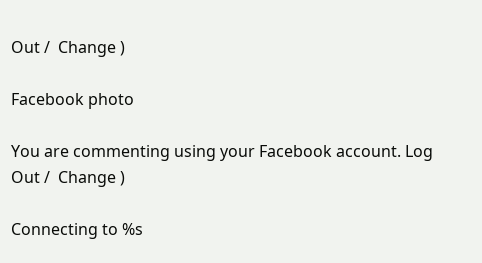Out /  Change )

Facebook photo

You are commenting using your Facebook account. Log Out /  Change )

Connecting to %s